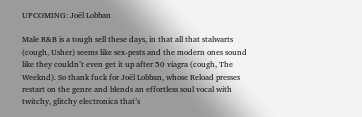UPCOMING: Joël Lobban

Male R&B is a tough sell these days, in that all that stalwarts (cough, Usher) seems like sex-pests and the modern ones sound like they couldn’t even get it up after 50 viagra (cough, The Weeknd). So thank fuck for Joël Lobban, whose Reload presses restart on the genre and blends an effortless soul vocal with twitchy, glitchy electronica that’s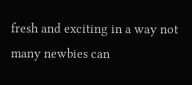fresh and exciting in a way not many newbies can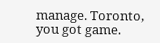manage. Toronto, you got game.